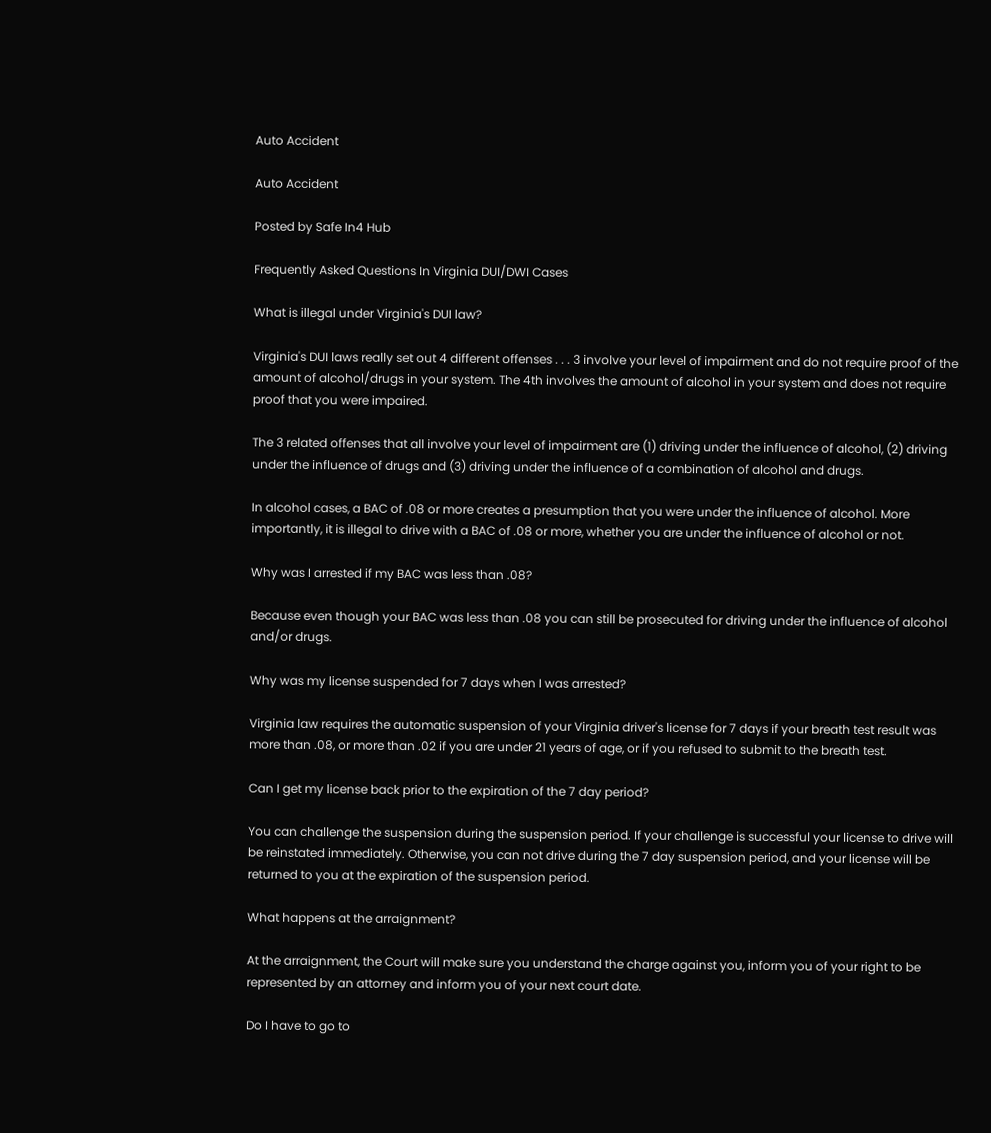Auto Accident

Auto Accident

Posted by Safe In4 Hub

Frequently Asked Questions In Virginia DUI/DWI Cases

What is illegal under Virginia's DUI law?

Virginia's DUI laws really set out 4 different offenses . . . 3 involve your level of impairment and do not require proof of the amount of alcohol/drugs in your system. The 4th involves the amount of alcohol in your system and does not require proof that you were impaired.

The 3 related offenses that all involve your level of impairment are (1) driving under the influence of alcohol, (2) driving under the influence of drugs and (3) driving under the influence of a combination of alcohol and drugs.

In alcohol cases, a BAC of .08 or more creates a presumption that you were under the influence of alcohol. More importantly, it is illegal to drive with a BAC of .08 or more, whether you are under the influence of alcohol or not.

Why was I arrested if my BAC was less than .08?

Because even though your BAC was less than .08 you can still be prosecuted for driving under the influence of alcohol and/or drugs.

Why was my license suspended for 7 days when I was arrested?

Virginia law requires the automatic suspension of your Virginia driver's license for 7 days if your breath test result was more than .08, or more than .02 if you are under 21 years of age, or if you refused to submit to the breath test.

Can I get my license back prior to the expiration of the 7 day period?

You can challenge the suspension during the suspension period. If your challenge is successful your license to drive will be reinstated immediately. Otherwise, you can not drive during the 7 day suspension period, and your license will be returned to you at the expiration of the suspension period.

What happens at the arraignment?

At the arraignment, the Court will make sure you understand the charge against you, inform you of your right to be represented by an attorney and inform you of your next court date.

Do I have to go to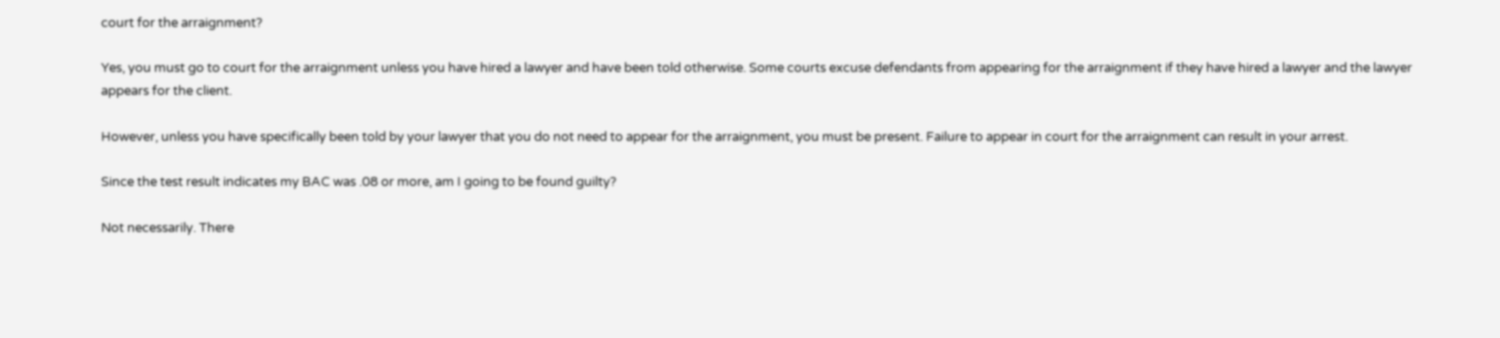court for the arraignment?

Yes, you must go to court for the arraignment unless you have hired a lawyer and have been told otherwise. Some courts excuse defendants from appearing for the arraignment if they have hired a lawyer and the lawyer appears for the client.

However, unless you have specifically been told by your lawyer that you do not need to appear for the arraignment, you must be present. Failure to appear in court for the arraignment can result in your arrest.

Since the test result indicates my BAC was .08 or more, am I going to be found guilty?

Not necessarily. There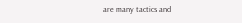are many tactics and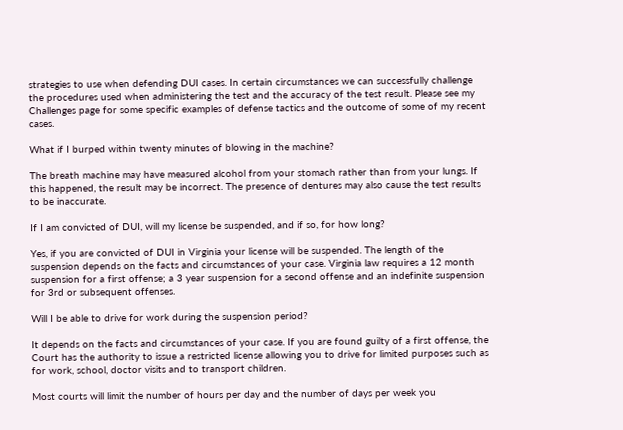strategies to use when defending DUI cases. In certain circumstances we can successfully challenge the procedures used when administering the test and the accuracy of the test result. Please see my Challenges page for some specific examples of defense tactics and the outcome of some of my recent cases.

What if I burped within twenty minutes of blowing in the machine?

The breath machine may have measured alcohol from your stomach rather than from your lungs. If this happened, the result may be incorrect. The presence of dentures may also cause the test results to be inaccurate.

If I am convicted of DUI, will my license be suspended, and if so, for how long?

Yes, if you are convicted of DUI in Virginia your license will be suspended. The length of the suspension depends on the facts and circumstances of your case. Virginia law requires a 12 month suspension for a first offense; a 3 year suspension for a second offense and an indefinite suspension for 3rd or subsequent offenses.

Will I be able to drive for work during the suspension period?

It depends on the facts and circumstances of your case. If you are found guilty of a first offense, the Court has the authority to issue a restricted license allowing you to drive for limited purposes such as for work, school, doctor visits and to transport children.

Most courts will limit the number of hours per day and the number of days per week you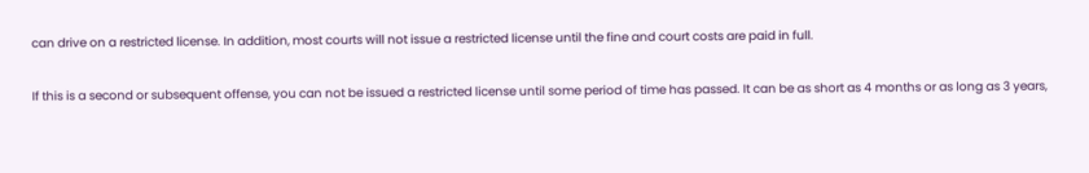can drive on a restricted license. In addition, most courts will not issue a restricted license until the fine and court costs are paid in full.

If this is a second or subsequent offense, you can not be issued a restricted license until some period of time has passed. It can be as short as 4 months or as long as 3 years,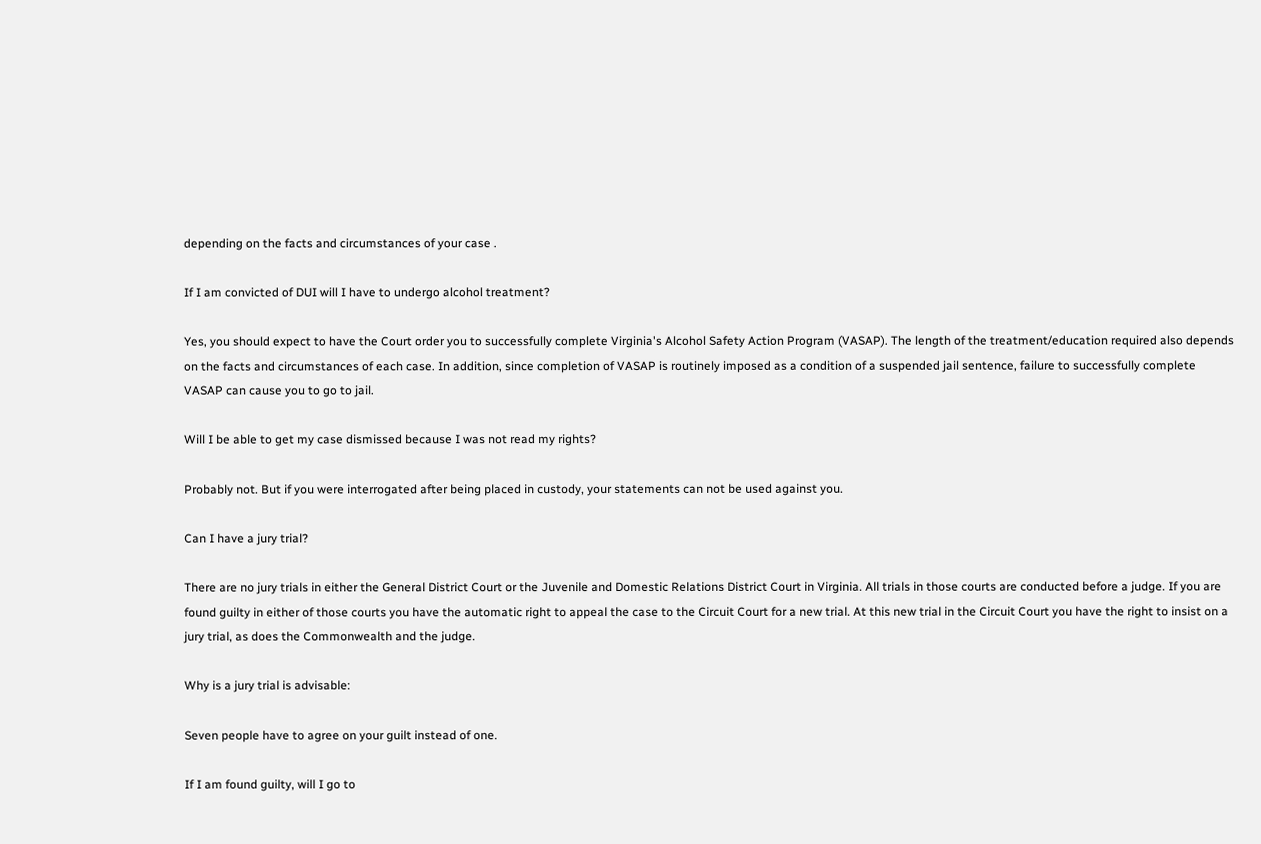depending on the facts and circumstances of your case .

If I am convicted of DUI will I have to undergo alcohol treatment?

Yes, you should expect to have the Court order you to successfully complete Virginia's Alcohol Safety Action Program (VASAP). The length of the treatment/education required also depends on the facts and circumstances of each case. In addition, since completion of VASAP is routinely imposed as a condition of a suspended jail sentence, failure to successfully complete VASAP can cause you to go to jail.

Will I be able to get my case dismissed because I was not read my rights?

Probably not. But if you were interrogated after being placed in custody, your statements can not be used against you.

Can I have a jury trial?

There are no jury trials in either the General District Court or the Juvenile and Domestic Relations District Court in Virginia. All trials in those courts are conducted before a judge. If you are found guilty in either of those courts you have the automatic right to appeal the case to the Circuit Court for a new trial. At this new trial in the Circuit Court you have the right to insist on a jury trial, as does the Commonwealth and the judge.

Why is a jury trial is advisable:

Seven people have to agree on your guilt instead of one.

If I am found guilty, will I go to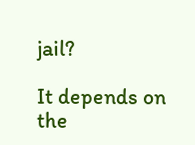jail?

It depends on the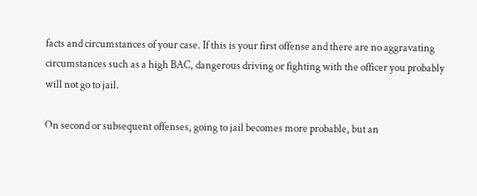facts and circumstances of your case. If this is your first offense and there are no aggravating circumstances such as a high BAC, dangerous driving or fighting with the officer you probably will not go to jail.

On second or subsequent offenses, going to jail becomes more probable, but an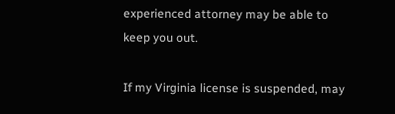experienced attorney may be able to keep you out.

If my Virginia license is suspended, may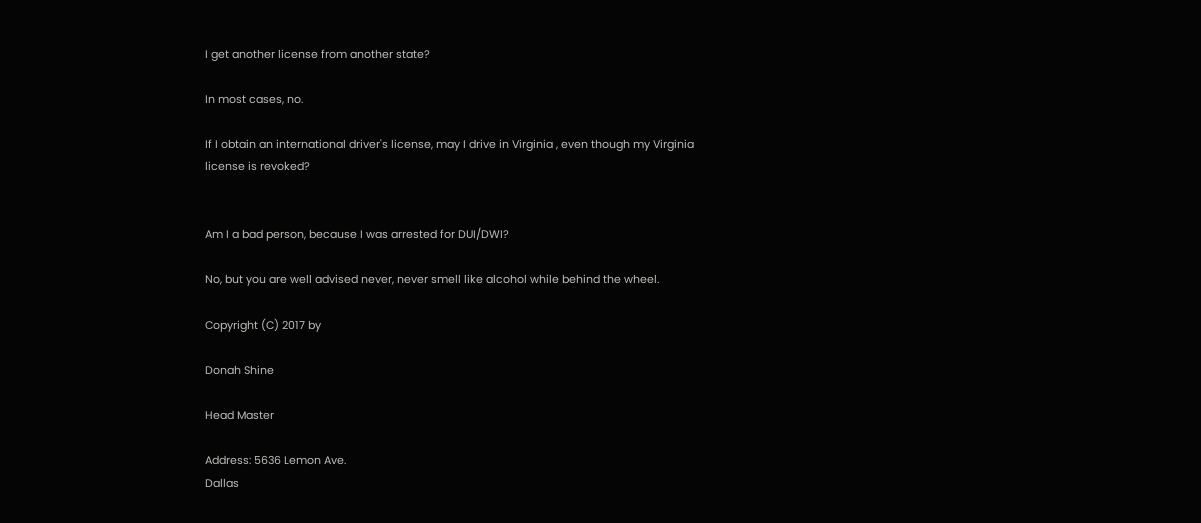I get another license from another state?

In most cases, no.

If I obtain an international driver's license, may I drive in Virginia , even though my Virginia license is revoked?


Am I a bad person, because I was arrested for DUI/DWI?

No, but you are well advised never, never smell like alcohol while behind the wheel.

Copyright (C) 2017 by

Donah Shine

Head Master

Address: 5636 Lemon Ave.
Dallas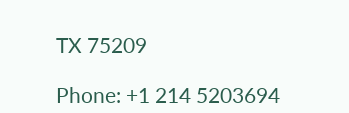TX 75209

Phone: +1 214 5203694